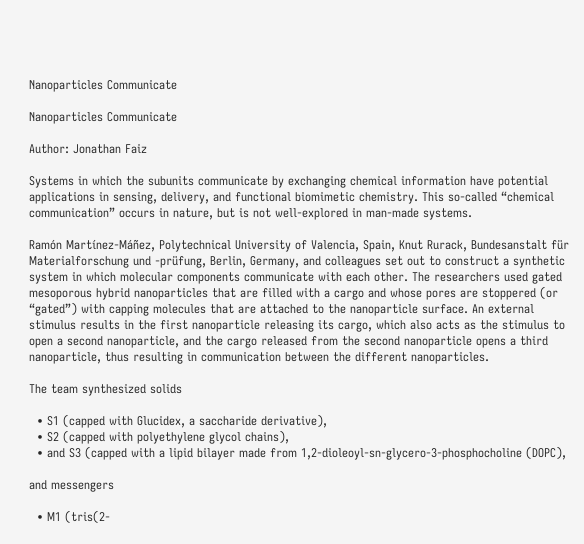Nanoparticles Communicate

Nanoparticles Communicate

Author: Jonathan Faiz

Systems in which the subunits communicate by exchanging chemical information have potential applications in sensing, delivery, and functional biomimetic chemistry. This so-called “chemical communication” occurs in nature, but is not well-explored in man-made systems.

Ramón Martínez-Máñez, Polytechnical University of Valencia, Spain, Knut Rurack, Bundesanstalt für Materialforschung und -prüfung, Berlin, Germany, and colleagues set out to construct a synthetic system in which molecular components communicate with each other. The researchers used gated mesoporous hybrid nanoparticles that are filled with a cargo and whose pores are stoppered (or “gated”) with capping molecules that are attached to the nanoparticle surface. An external stimulus results in the first nanoparticle releasing its cargo, which also acts as the stimulus to open a second nanoparticle, and the cargo released from the second nanoparticle opens a third nanoparticle, thus resulting in communication between the different nanoparticles.

The team synthesized solids

  • S1 (capped with Glucidex, a saccharide derivative),
  • S2 (capped with polyethylene glycol chains),
  • and S3 (capped with a lipid bilayer made from 1,2-dioleoyl-sn-glycero-3-phosphocholine (DOPC),

and messengers

  • M1 (tris(2-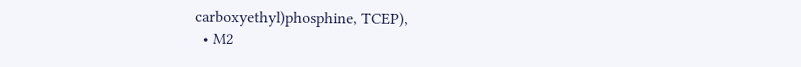carboxyethyl)phosphine, TCEP),
  • M2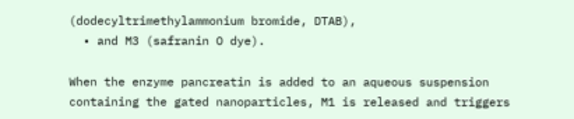(dodecyltrimethylammonium bromide, DTAB),
  • and M3 (safranin O dye).

When the enzyme pancreatin is added to an aqueous suspension containing the gated nanoparticles, M1 is released and triggers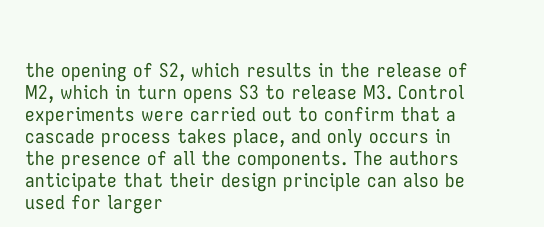the opening of S2, which results in the release of M2, which in turn opens S3 to release M3. Control experiments were carried out to confirm that a cascade process takes place, and only occurs in the presence of all the components. The authors anticipate that their design principle can also be used for larger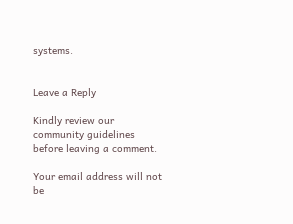systems.


Leave a Reply

Kindly review our community guidelines before leaving a comment.

Your email address will not be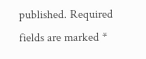published. Required fields are marked *